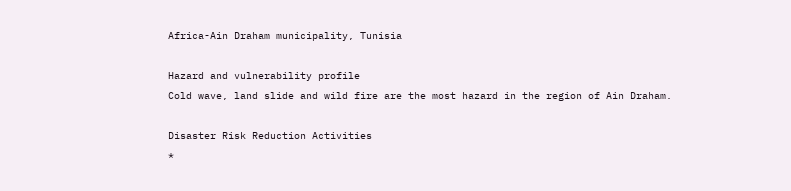Africa-Ain Draham municipality, Tunisia

Hazard and vulnerability profile
Cold wave, land slide and wild fire are the most hazard in the region of Ain Draham.

Disaster Risk Reduction Activities
*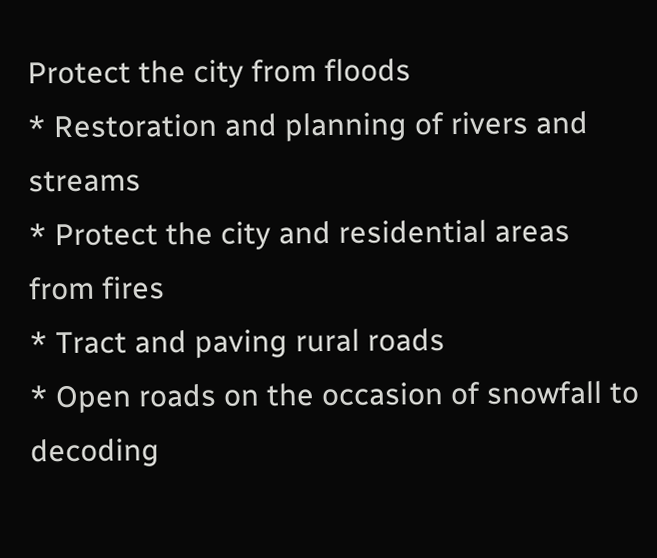Protect the city from floods
* Restoration and planning of rivers and streams
* Protect the city and residential areas from fires
* Tract and paving rural roads
* Open roads on the occasion of snowfall to decoding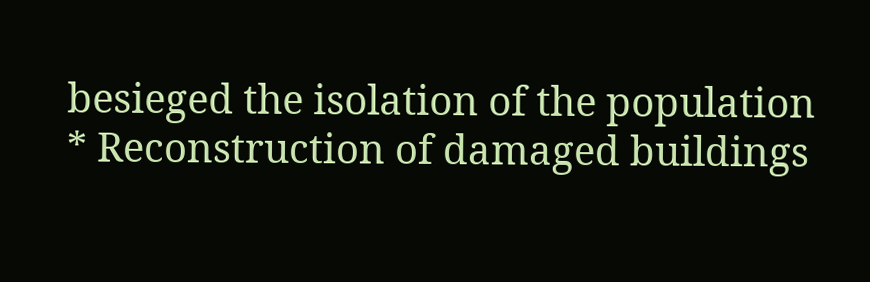besieged the isolation of the population
* Reconstruction of damaged buildings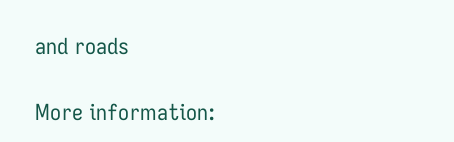and roads

More information: